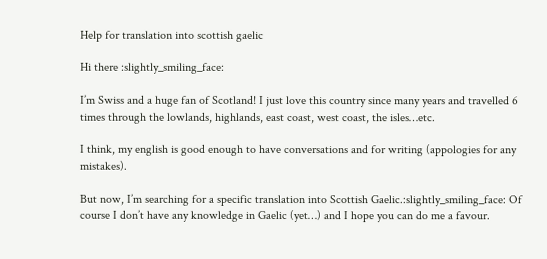Help for translation into scottish gaelic

Hi there :slightly_smiling_face:

I’m Swiss and a huge fan of Scotland! I just love this country since many years and travelled 6 times through the lowlands, highlands, east coast, west coast, the isles…etc.

I think, my english is good enough to have conversations and for writing (appologies for any mistakes).

But now, I’m searching for a specific translation into Scottish Gaelic.:slightly_smiling_face: Of course I don’t have any knowledge in Gaelic (yet…) and I hope you can do me a favour.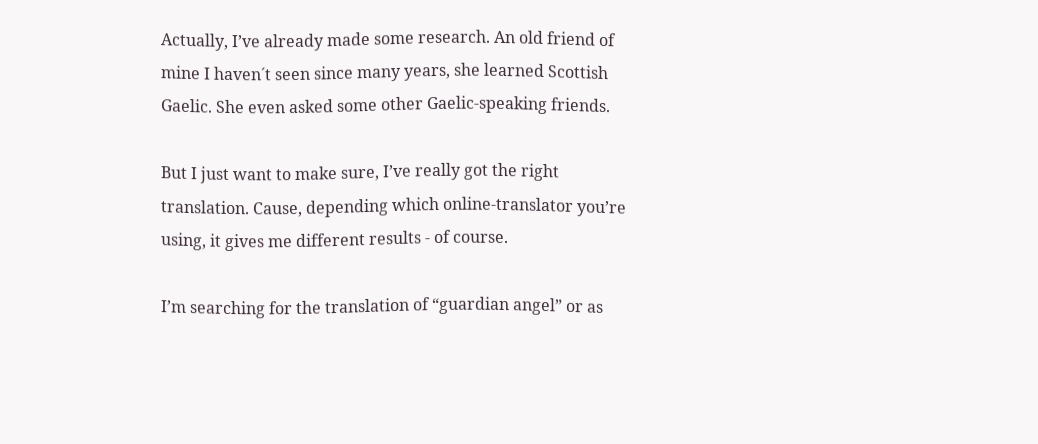Actually, I’ve already made some research. An old friend of mine I haven´t seen since many years, she learned Scottish Gaelic. She even asked some other Gaelic-speaking friends.

But I just want to make sure, I’ve really got the right translation. Cause, depending which online-translator you’re using, it gives me different results - of course.

I’m searching for the translation of “guardian angel” or as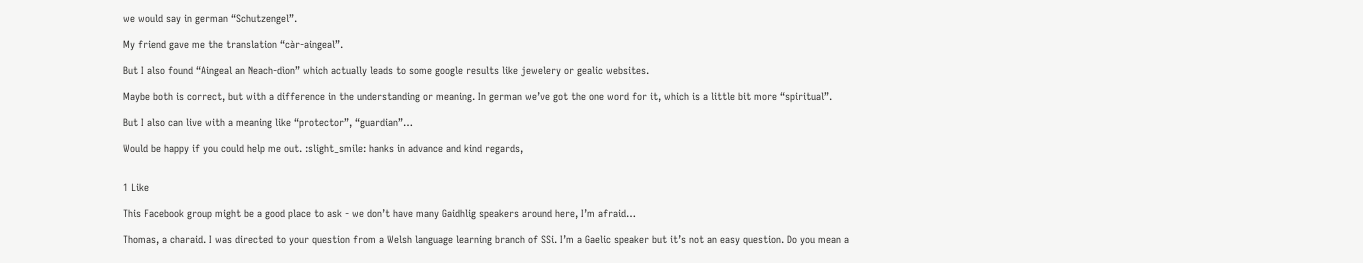we would say in german “Schutzengel”.

My friend gave me the translation “càr-aingeal”.

But I also found “Aingeal an Neach-dìon” which actually leads to some google results like jewelery or gealic websites.

Maybe both is correct, but with a difference in the understanding or meaning. In german we’ve got the one word for it, which is a little bit more “spiritual”.

But I also can live with a meaning like “protector”, “guardian”…

Would be happy if you could help me out. :slight_smile: hanks in advance and kind regards,


1 Like

This Facebook group might be a good place to ask - we don’t have many Gaidhlig speakers around here, I’m afraid…

Thomas, a charaid. I was directed to your question from a Welsh language learning branch of SSi. I’m a Gaelic speaker but it’s not an easy question. Do you mean a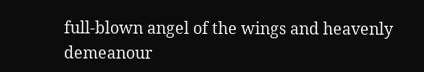full-blown angel of the wings and heavenly demeanour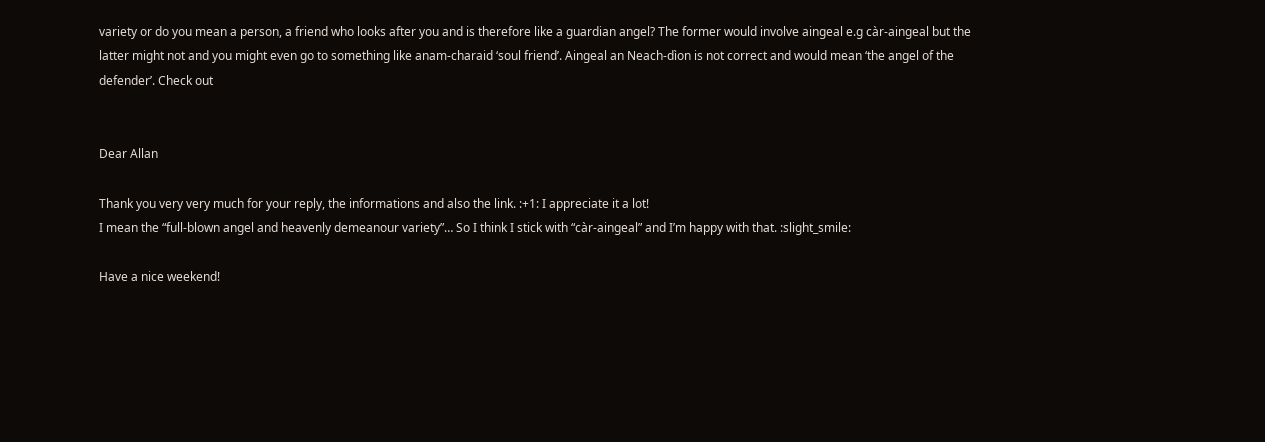variety or do you mean a person, a friend who looks after you and is therefore like a guardian angel? The former would involve aingeal e.g càr-aingeal but the latter might not and you might even go to something like anam-charaid ‘soul friend’. Aingeal an Neach-dìon is not correct and would mean ‘the angel of the defender’. Check out


Dear Allan

Thank you very very much for your reply, the informations and also the link. :+1: I appreciate it a lot!
I mean the “full-blown angel and heavenly demeanour variety”… So I think I stick with “càr-aingeal” and I’m happy with that. :slight_smile:

Have a nice weekend!